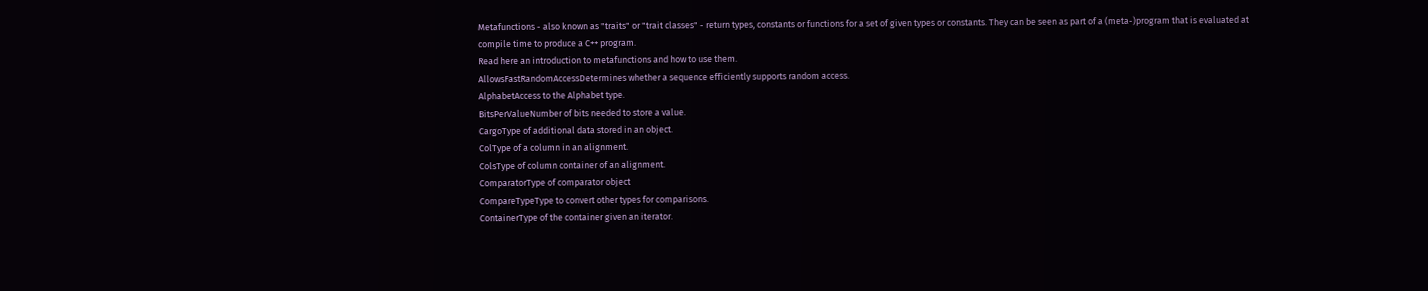Metafunctions - also known as "traits" or "trait classes" - return types, constants or functions for a set of given types or constants. They can be seen as part of a (meta-)program that is evaluated at compile time to produce a C++ program.
Read here an introduction to metafunctions and how to use them.
AllowsFastRandomAccessDetermines whether a sequence efficiently supports random access.
AlphabetAccess to the Alphabet type.
BitsPerValueNumber of bits needed to store a value.
CargoType of additional data stored in an object.
ColType of a column in an alignment.
ColsType of column container of an alignment.
ComparatorType of comparator object
CompareTypeType to convert other types for comparisons.
ContainerType of the container given an iterator.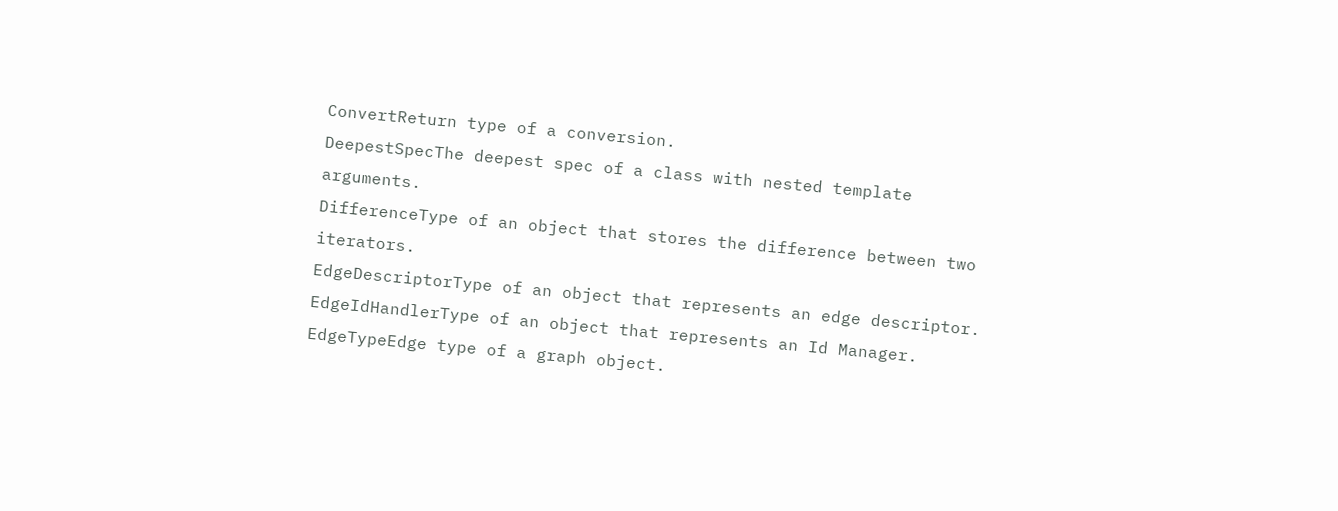ConvertReturn type of a conversion.
DeepestSpecThe deepest spec of a class with nested template arguments.
DifferenceType of an object that stores the difference between two iterators.
EdgeDescriptorType of an object that represents an edge descriptor.
EdgeIdHandlerType of an object that represents an Id Manager.
EdgeTypeEdge type of a graph object.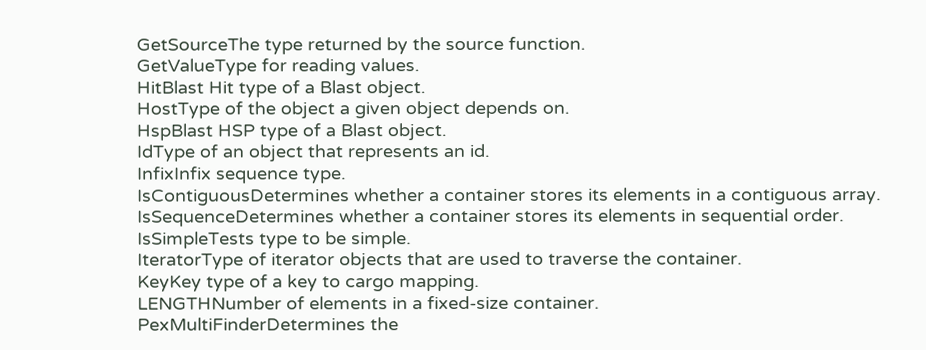GetSourceThe type returned by the source function.
GetValueType for reading values.
HitBlast Hit type of a Blast object.
HostType of the object a given object depends on.
HspBlast HSP type of a Blast object.
IdType of an object that represents an id.
InfixInfix sequence type.
IsContiguousDetermines whether a container stores its elements in a contiguous array.
IsSequenceDetermines whether a container stores its elements in sequential order.
IsSimpleTests type to be simple.
IteratorType of iterator objects that are used to traverse the container.
KeyKey type of a key to cargo mapping.
LENGTHNumber of elements in a fixed-size container.
PexMultiFinderDetermines the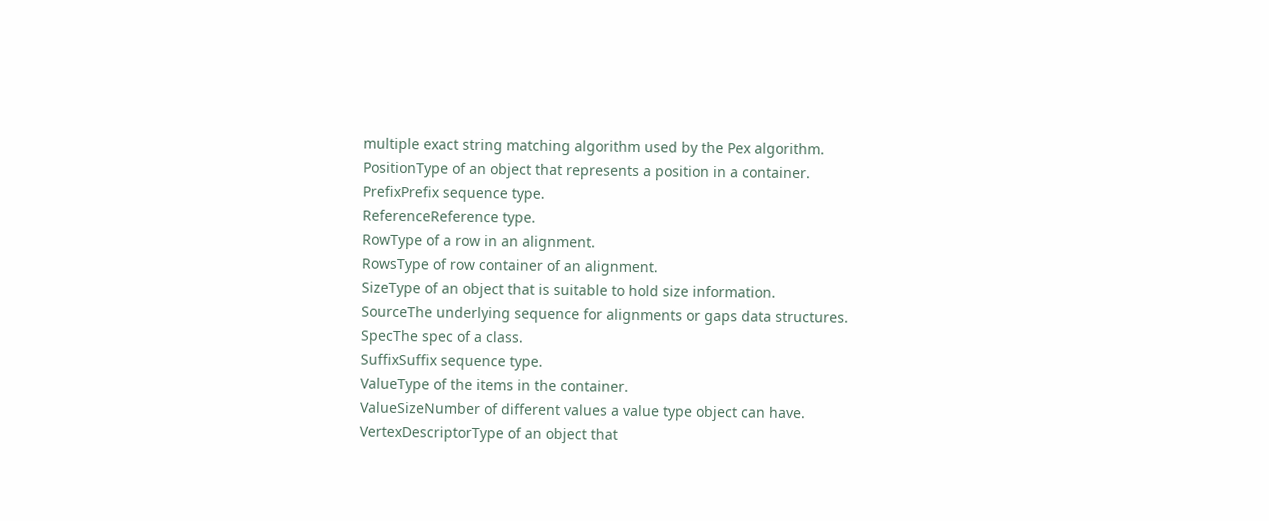multiple exact string matching algorithm used by the Pex algorithm.
PositionType of an object that represents a position in a container.
PrefixPrefix sequence type.
ReferenceReference type.
RowType of a row in an alignment.
RowsType of row container of an alignment.
SizeType of an object that is suitable to hold size information.
SourceThe underlying sequence for alignments or gaps data structures.
SpecThe spec of a class.
SuffixSuffix sequence type.
ValueType of the items in the container.
ValueSizeNumber of different values a value type object can have.
VertexDescriptorType of an object that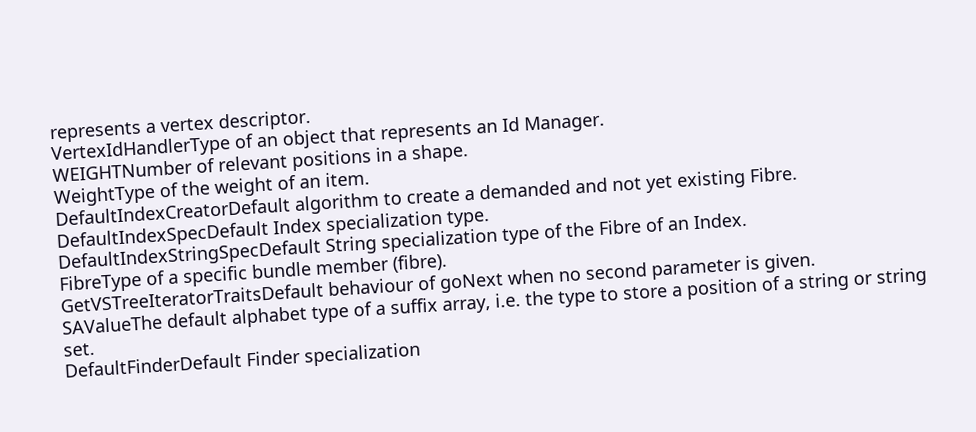represents a vertex descriptor.
VertexIdHandlerType of an object that represents an Id Manager.
WEIGHTNumber of relevant positions in a shape.
WeightType of the weight of an item.
DefaultIndexCreatorDefault algorithm to create a demanded and not yet existing Fibre.
DefaultIndexSpecDefault Index specialization type.
DefaultIndexStringSpecDefault String specialization type of the Fibre of an Index.
FibreType of a specific bundle member (fibre).
GetVSTreeIteratorTraitsDefault behaviour of goNext when no second parameter is given.
SAValueThe default alphabet type of a suffix array, i.e. the type to store a position of a string or string set.
DefaultFinderDefault Finder specialization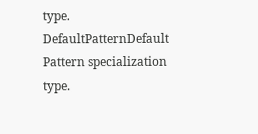type.
DefaultPatternDefault Pattern specialization type.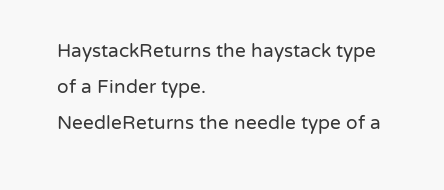HaystackReturns the haystack type of a Finder type.
NeedleReturns the needle type of a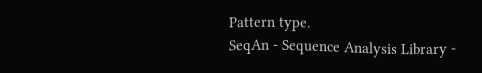Pattern type.
SeqAn - Sequence Analysis Library -